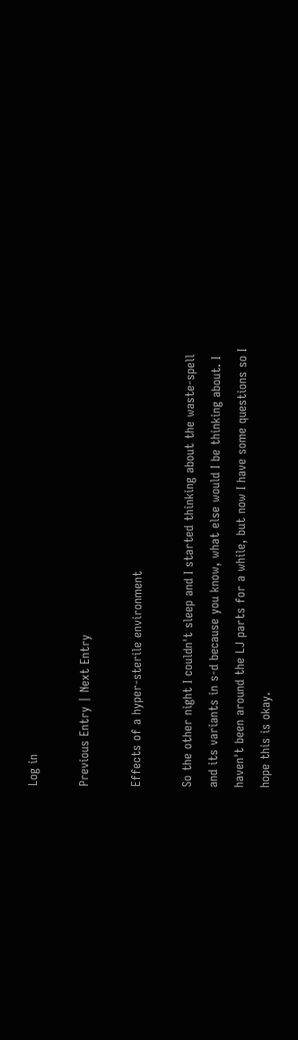Log in

Previous Entry | Next Entry

Effects of a hyper-sterile environment

So the other night I couldn't sleep and I started thinking about the waste-spell and its variants in s-d because you know, what else would I be thinking about. I haven't been around the LJ parts for a while, but now I have some questions so I hope this is okay.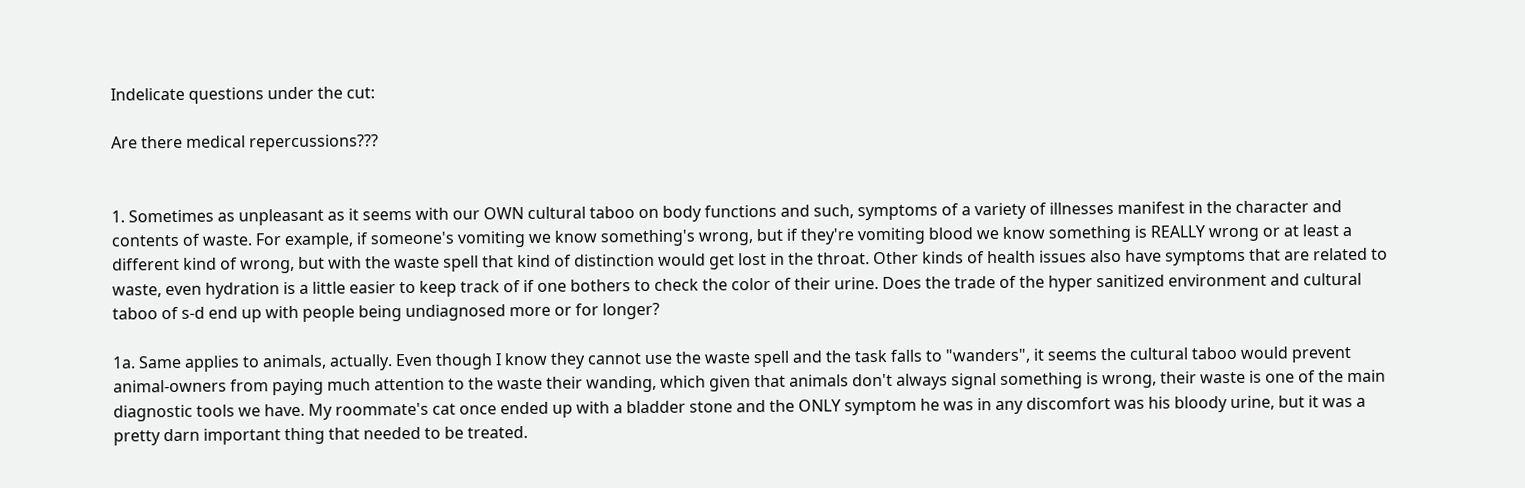Indelicate questions under the cut:

Are there medical repercussions???


1. Sometimes as unpleasant as it seems with our OWN cultural taboo on body functions and such, symptoms of a variety of illnesses manifest in the character and contents of waste. For example, if someone's vomiting we know something's wrong, but if they're vomiting blood we know something is REALLY wrong or at least a different kind of wrong, but with the waste spell that kind of distinction would get lost in the throat. Other kinds of health issues also have symptoms that are related to waste, even hydration is a little easier to keep track of if one bothers to check the color of their urine. Does the trade of the hyper sanitized environment and cultural taboo of s-d end up with people being undiagnosed more or for longer?

1a. Same applies to animals, actually. Even though I know they cannot use the waste spell and the task falls to "wanders", it seems the cultural taboo would prevent animal-owners from paying much attention to the waste their wanding, which given that animals don't always signal something is wrong, their waste is one of the main diagnostic tools we have. My roommate's cat once ended up with a bladder stone and the ONLY symptom he was in any discomfort was his bloody urine, but it was a pretty darn important thing that needed to be treated.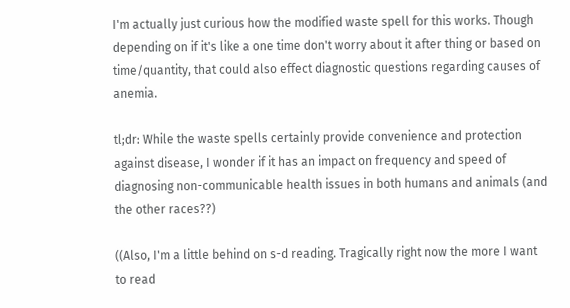I'm actually just curious how the modified waste spell for this works. Though depending on if it's like a one time don't worry about it after thing or based on time/quantity, that could also effect diagnostic questions regarding causes of anemia.

tl;dr: While the waste spells certainly provide convenience and protection against disease, I wonder if it has an impact on frequency and speed of diagnosing non-communicable health issues in both humans and animals (and the other races??)

((Also, I'm a little behind on s-d reading. Tragically right now the more I want to read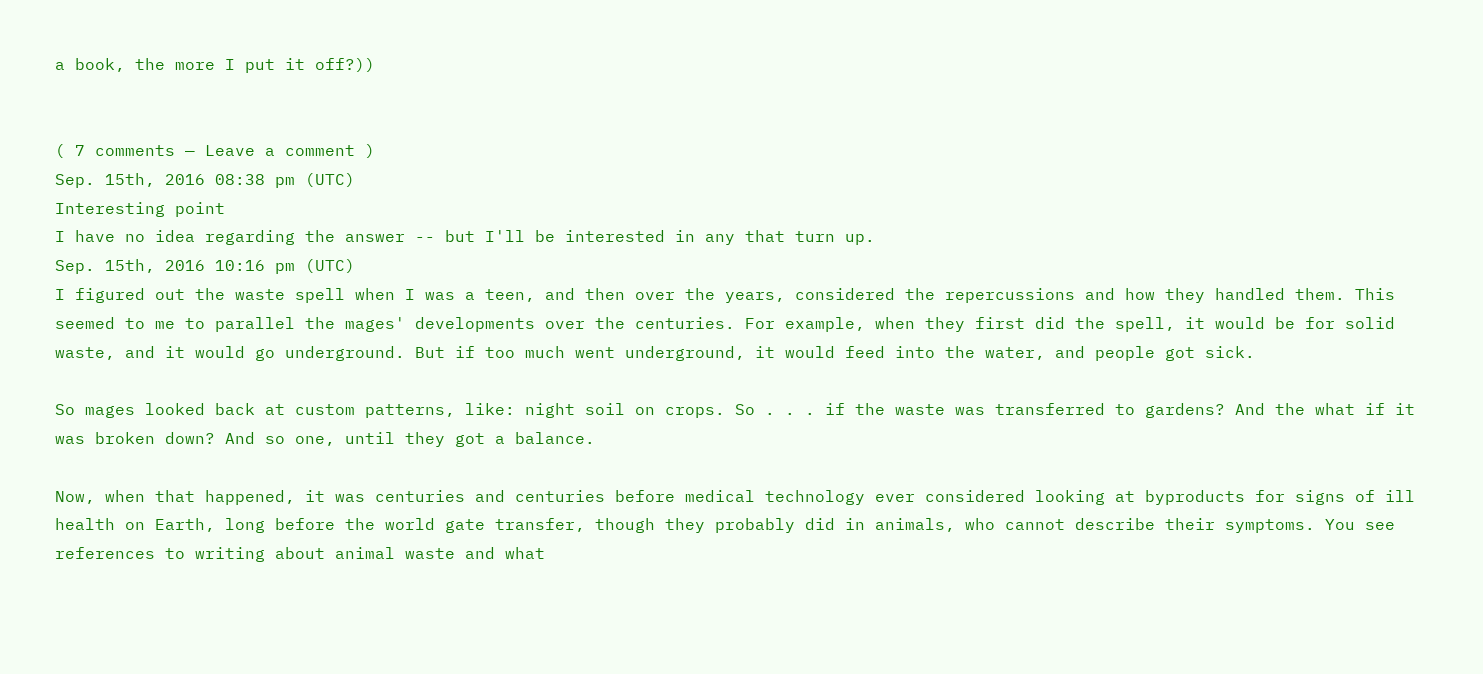a book, the more I put it off?))


( 7 comments — Leave a comment )
Sep. 15th, 2016 08:38 pm (UTC)
Interesting point
I have no idea regarding the answer -- but I'll be interested in any that turn up.
Sep. 15th, 2016 10:16 pm (UTC)
I figured out the waste spell when I was a teen, and then over the years, considered the repercussions and how they handled them. This seemed to me to parallel the mages' developments over the centuries. For example, when they first did the spell, it would be for solid waste, and it would go underground. But if too much went underground, it would feed into the water, and people got sick.

So mages looked back at custom patterns, like: night soil on crops. So . . . if the waste was transferred to gardens? And the what if it was broken down? And so one, until they got a balance.

Now, when that happened, it was centuries and centuries before medical technology ever considered looking at byproducts for signs of ill health on Earth, long before the world gate transfer, though they probably did in animals, who cannot describe their symptoms. You see references to writing about animal waste and what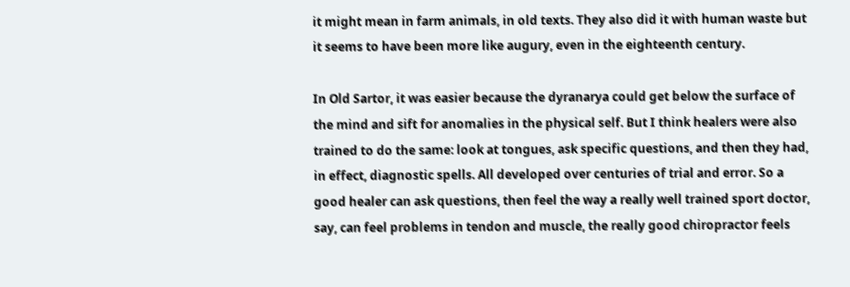it might mean in farm animals, in old texts. They also did it with human waste but it seems to have been more like augury, even in the eighteenth century.

In Old Sartor, it was easier because the dyranarya could get below the surface of the mind and sift for anomalies in the physical self. But I think healers were also trained to do the same: look at tongues, ask specific questions, and then they had, in effect, diagnostic spells. All developed over centuries of trial and error. So a good healer can ask questions, then feel the way a really well trained sport doctor, say, can feel problems in tendon and muscle, the really good chiropractor feels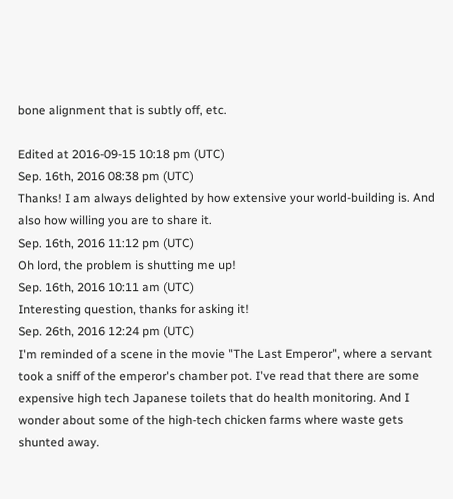bone alignment that is subtly off, etc.

Edited at 2016-09-15 10:18 pm (UTC)
Sep. 16th, 2016 08:38 pm (UTC)
Thanks! I am always delighted by how extensive your world-building is. And also how willing you are to share it.
Sep. 16th, 2016 11:12 pm (UTC)
Oh lord, the problem is shutting me up!
Sep. 16th, 2016 10:11 am (UTC)
Interesting question, thanks for asking it!
Sep. 26th, 2016 12:24 pm (UTC)
I'm reminded of a scene in the movie "The Last Emperor", where a servant took a sniff of the emperor's chamber pot. I've read that there are some expensive high tech Japanese toilets that do health monitoring. And I wonder about some of the high-tech chicken farms where waste gets shunted away.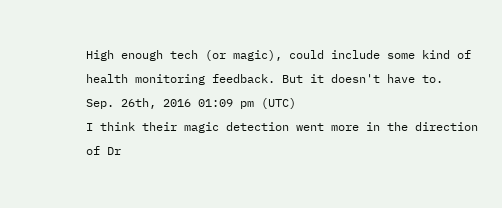High enough tech (or magic), could include some kind of health monitoring feedback. But it doesn't have to.
Sep. 26th, 2016 01:09 pm (UTC)
I think their magic detection went more in the direction of Dr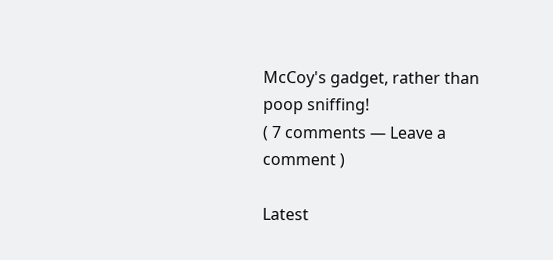McCoy's gadget, rather than poop sniffing!
( 7 comments — Leave a comment )

Latest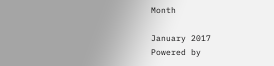Month

January 2017
Powered by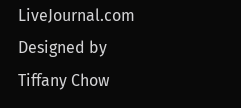LiveJournal.com
Designed by Tiffany Chow